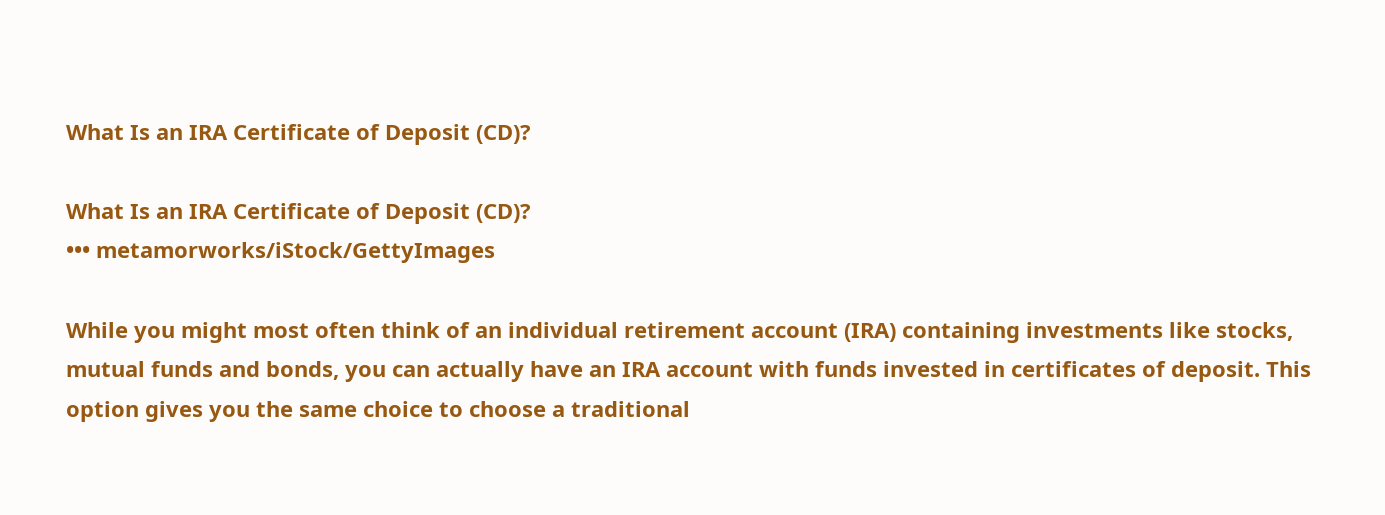What Is an IRA Certificate of Deposit (CD)?

What Is an IRA Certificate of Deposit (CD)?
••• metamorworks/iStock/GettyImages

While you might most often think of an individual retirement account (IRA) containing investments like stocks, mutual funds and bonds, you can actually have an IRA account with funds invested in certificates of deposit. This option gives you the same choice to choose a traditional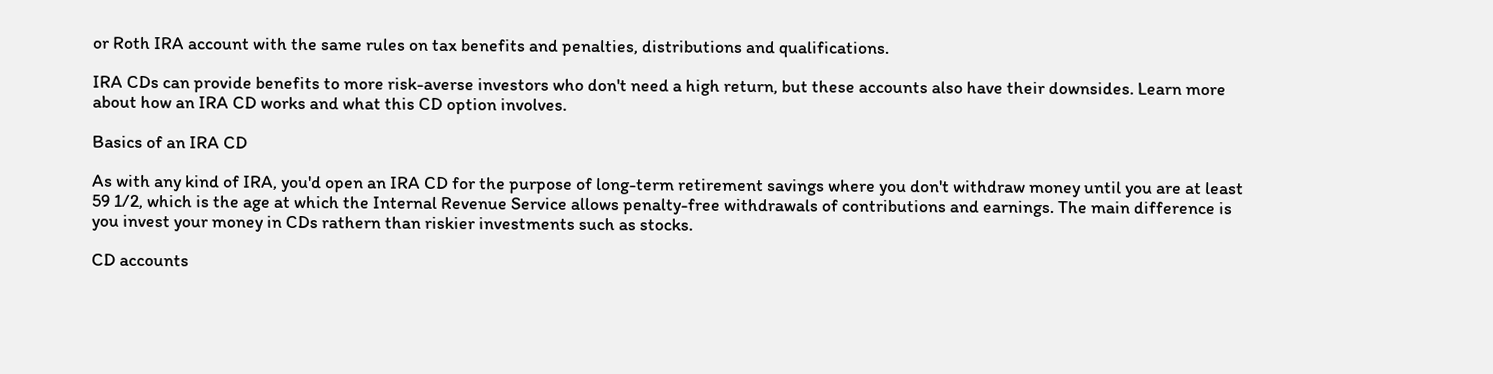or Roth IRA account with the same rules on tax benefits and penalties, distributions and qualifications.

IRA CDs can provide benefits to more risk-averse investors who don't need a high return, but these accounts also have their downsides. Learn more about how an IRA CD works and what this CD option involves.

Basics of an IRA CD

As with any kind of IRA, you'd open an IRA CD for the purpose of long-term retirement savings where you don't withdraw money until you are at least 59 1/2, which is the age at which the Internal Revenue Service allows penalty-free withdrawals of contributions and earnings. The main difference is you invest your money in CDs rathern than riskier investments such as stocks.

CD accounts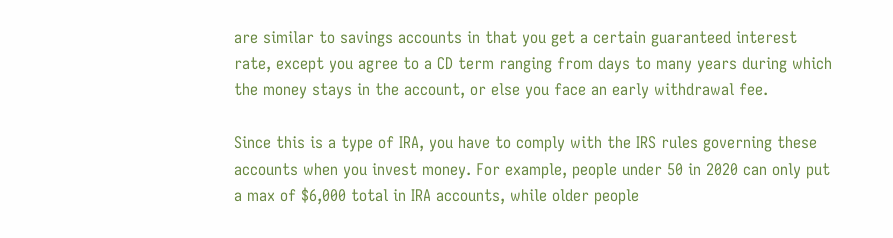are similar to savings accounts in that you get a certain guaranteed interest rate, except you agree to a CD term ranging from days to many years during which the money stays in the account, or else you face an early withdrawal fee.

Since this is a type of IRA, you have to comply with the IRS rules governing these accounts when you invest money. For example, people under 50 in 2020 can only put a max of $6,000 total in IRA accounts, while older people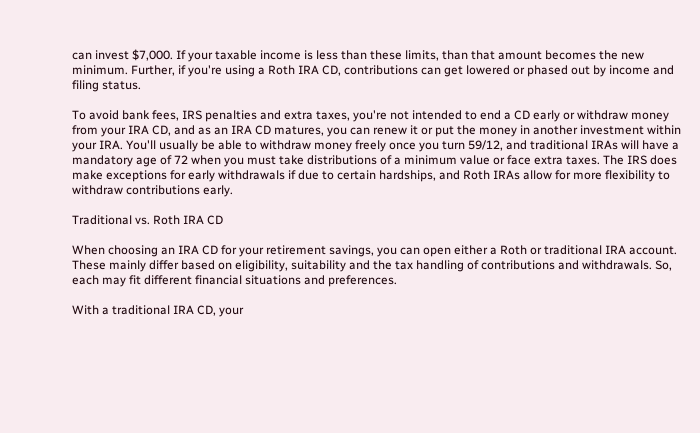can invest $7,000. If your taxable income is less than these limits, than that amount becomes the new minimum. Further, if you're using a Roth IRA CD, contributions can get lowered or phased out by income and filing status.

To avoid bank fees, IRS penalties and extra taxes, you're not intended to end a CD early or withdraw money from your IRA CD, and as an IRA CD matures, you can renew it or put the money in another investment within your IRA. You'll usually be able to withdraw money freely once you turn 59/12, and traditional IRAs will have a mandatory age of 72 when you must take distributions of a minimum value or face extra taxes. The IRS does make exceptions for early withdrawals if due to certain hardships, and Roth IRAs allow for more flexibility to withdraw contributions early.

Traditional vs. Roth IRA CD

When choosing an IRA CD for your retirement savings, you can open either a Roth or traditional IRA account. These mainly differ based on eligibility, suitability and the tax handling of contributions and withdrawals. So, each may fit different financial situations and preferences.

With a traditional IRA CD, your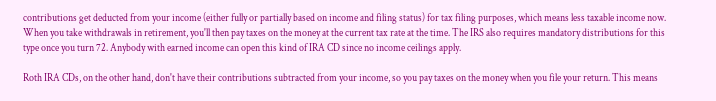contributions get deducted from your income (either fully or partially based on income and filing status) for tax filing purposes, which means less taxable income now. When you take withdrawals in retirement, you'll then pay taxes on the money at the current tax rate at the time. The IRS also requires mandatory distributions for this type once you turn 72. Anybody with earned income can open this kind of IRA CD since no income ceilings apply.

Roth IRA CDs, on the other hand, don't have their contributions subtracted from your income, so you pay taxes on the money when you file your return. This means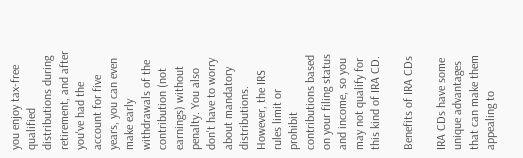you enjoy tax-free qualified distributions during retirement, and after you've had the account for five years, you can even make early withdrawals of the contribution (not earnings) without penalty. You also don't have to worry about mandatory distributions. However, the IRS rules limit or prohibit contributions based on your filing status and income, so you may not qualify for this kind of IRA CD.

Benefits of IRA CDs

IRA CDs have some unique advantages that can make them appealing to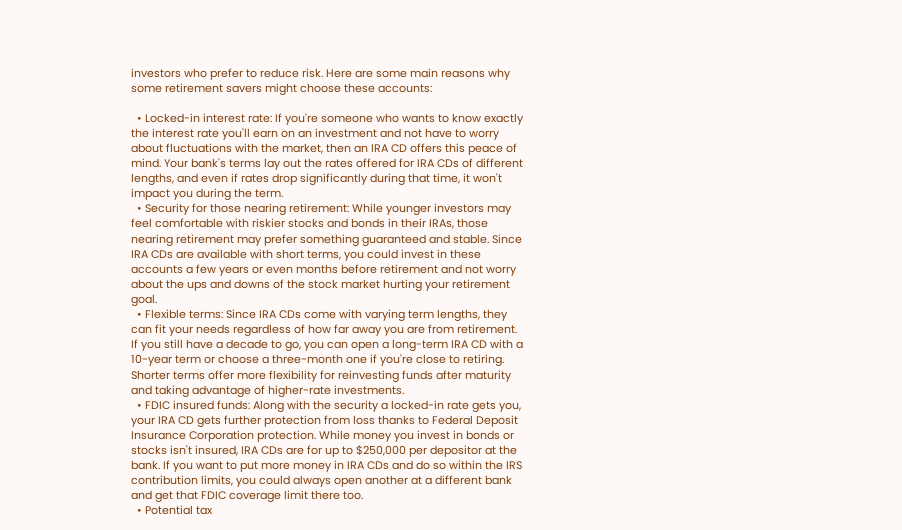investors who prefer to reduce risk. Here are some main reasons why some retirement savers might choose these accounts:

  • Locked-in interest rate: If you're someone who wants to know exactly the interest rate you'll earn on an investment and not have to worry about fluctuations with the market, then an IRA CD offers this peace of mind. Your bank's terms lay out the rates offered for IRA CDs of different lengths, and even if rates drop significantly during that time, it won't impact you during the term.
  • Security for those nearing retirement: While younger investors may feel comfortable with riskier stocks and bonds in their IRAs, those nearing retirement may prefer something guaranteed and stable. Since IRA CDs are available with short terms, you could invest in these accounts a few years or even months before retirement and not worry about the ups and downs of the stock market hurting your retirement goal.
  • Flexible terms: Since IRA CDs come with varying term lengths, they can fit your needs regardless of how far away you are from retirement. If you still have a decade to go, you can open a long-term IRA CD with a 10-year term or choose a three-month one if you're close to retiring. Shorter terms offer more flexibility for reinvesting funds after maturity and taking advantage of higher-rate investments.
  • FDIC insured funds: Along with the security a locked-in rate gets you, your IRA CD gets further protection from loss thanks to Federal Deposit Insurance Corporation protection. While money you invest in bonds or stocks isn't insured, IRA CDs are for up to $250,000 per depositor at the bank. If you want to put more money in IRA CDs and do so within the IRS contribution limits, you could always open another at a different bank and get that FDIC coverage limit there too.
  • Potential tax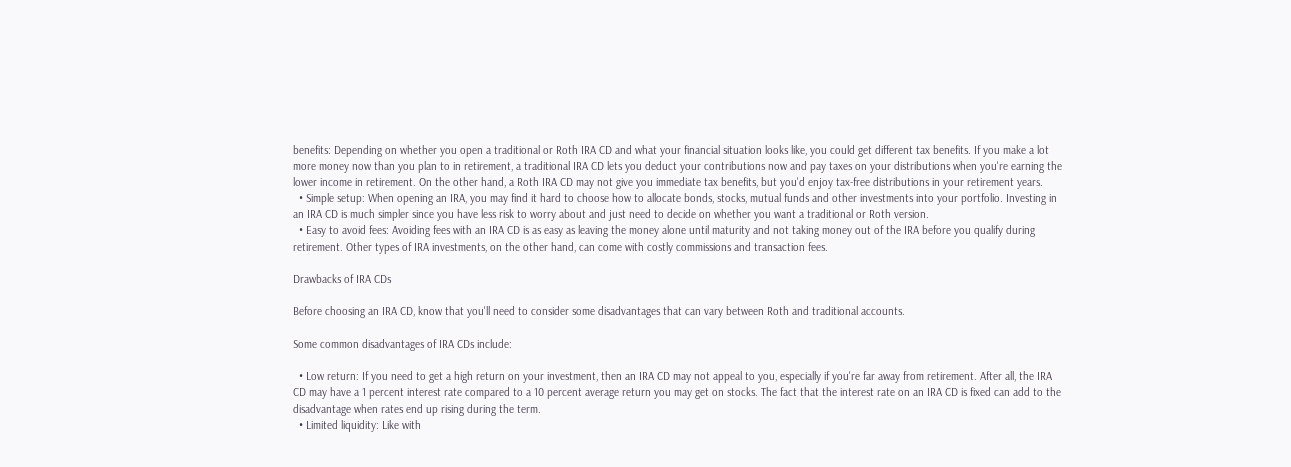benefits: Depending on whether you open a traditional or Roth IRA CD and what your financial situation looks like, you could get different tax benefits. If you make a lot more money now than you plan to in retirement, a traditional IRA CD lets you deduct your contributions now and pay taxes on your distributions when you're earning the lower income in retirement. On the other hand, a Roth IRA CD may not give you immediate tax benefits, but you'd enjoy tax-free distributions in your retirement years.
  • Simple setup: When opening an IRA, you may find it hard to choose how to allocate bonds, stocks, mutual funds and other investments into your portfolio. Investing in an IRA CD is much simpler since you have less risk to worry about and just need to decide on whether you want a traditional or Roth version.
  • Easy to avoid fees: Avoiding fees with an IRA CD is as easy as leaving the money alone until maturity and not taking money out of the IRA before you qualify during retirement. Other types of IRA investments, on the other hand, can come with costly commissions and transaction fees.

Drawbacks of IRA CDs

Before choosing an IRA CD, know that you'll need to consider some disadvantages that can vary between Roth and traditional accounts.

Some common disadvantages of IRA CDs include:

  • Low return: If you need to get a high return on your investment, then an IRA CD may not appeal to you, especially if you're far away from retirement. After all, the IRA CD may have a 1 percent interest rate compared to a 10 percent average return you may get on stocks. The fact that the interest rate on an IRA CD is fixed can add to the disadvantage when rates end up rising during the term.
  • Limited liquidity: Like with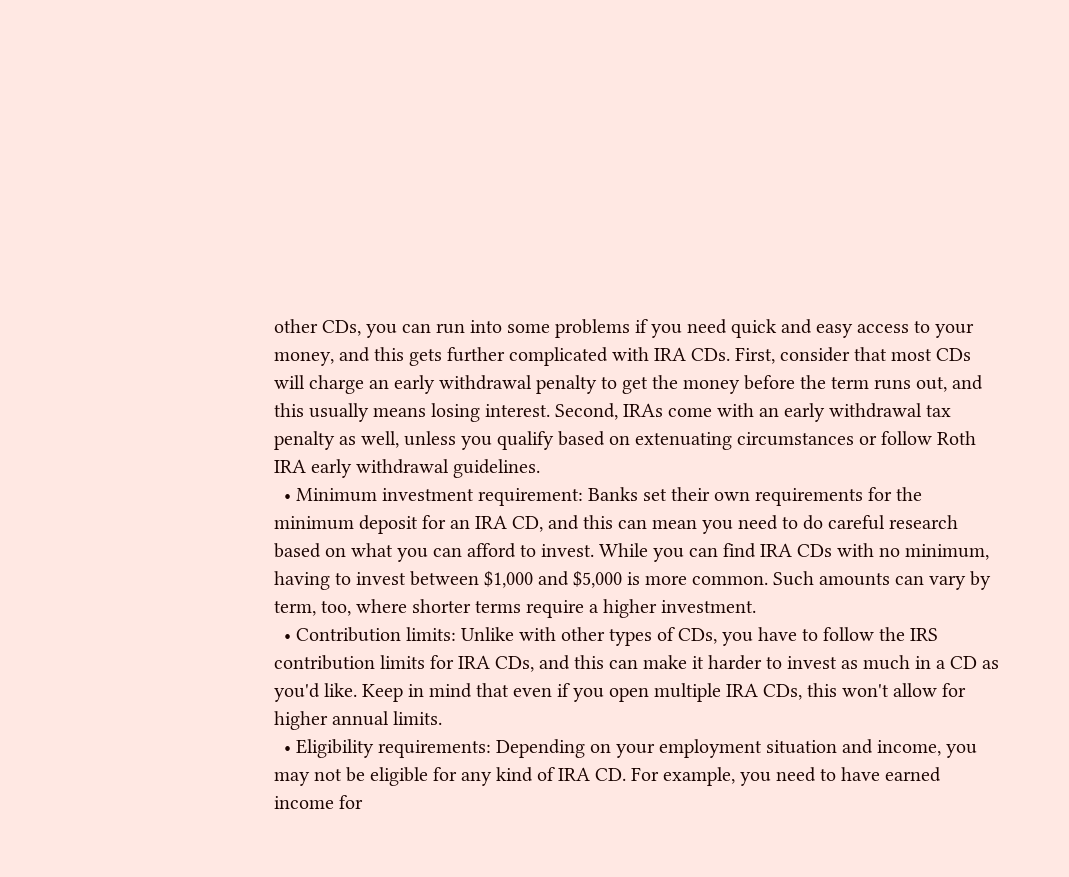other CDs, you can run into some problems if you need quick and easy access to your money, and this gets further complicated with IRA CDs. First, consider that most CDs will charge an early withdrawal penalty to get the money before the term runs out, and this usually means losing interest. Second, IRAs come with an early withdrawal tax penalty as well, unless you qualify based on extenuating circumstances or follow Roth IRA early withdrawal guidelines.
  • Minimum investment requirement: Banks set their own requirements for the minimum deposit for an IRA CD, and this can mean you need to do careful research based on what you can afford to invest. While you can find IRA CDs with no minimum, having to invest between $1,000 and $5,000 is more common. Such amounts can vary by term, too, where shorter terms require a higher investment.
  • Contribution limits: Unlike with other types of CDs, you have to follow the IRS contribution limits for IRA CDs, and this can make it harder to invest as much in a CD as you'd like. Keep in mind that even if you open multiple IRA CDs, this won't allow for higher annual limits.
  • Eligibility requirements: Depending on your employment situation and income, you may not be eligible for any kind of IRA CD. For example, you need to have earned income for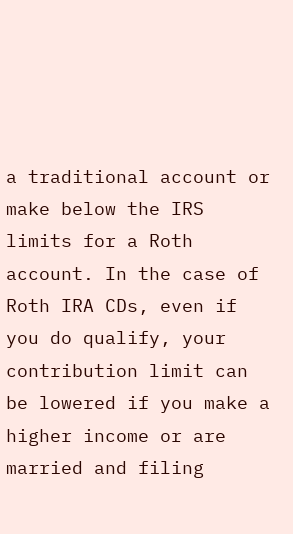a traditional account or make below the IRS limits for a Roth account. In the case of Roth IRA CDs, even if you do qualify, your contribution limit can be lowered if you make a higher income or are married and filing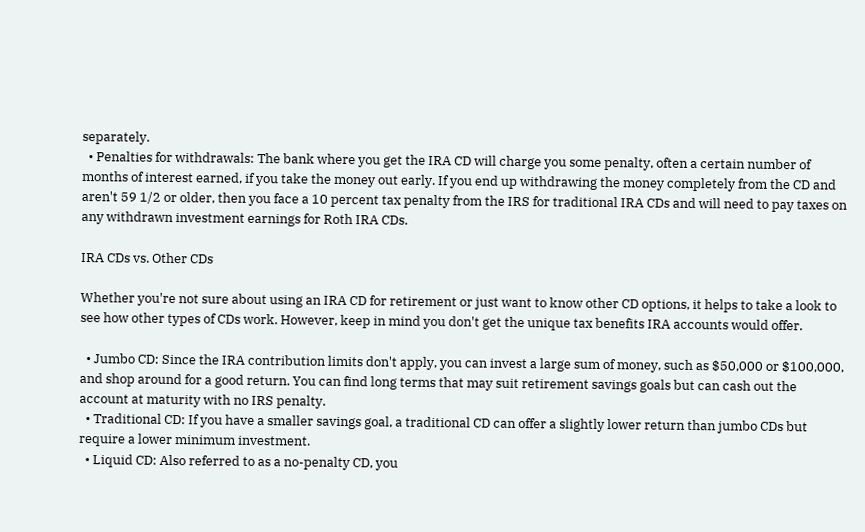separately.
  • Penalties for withdrawals: The bank where you get the IRA CD will charge you some penalty, often a certain number of months of interest earned, if you take the money out early. If you end up withdrawing the money completely from the CD and aren't 59 1/2 or older, then you face a 10 percent tax penalty from the IRS for traditional IRA CDs and will need to pay taxes on any withdrawn investment earnings for Roth IRA CDs.

IRA CDs vs. Other CDs

Whether you're not sure about using an IRA CD for retirement or just want to know other CD options, it helps to take a look to see how other types of CDs work. However, keep in mind you don't get the unique tax benefits IRA accounts would offer.

  • Jumbo CD: Since the IRA contribution limits don't apply, you can invest a large sum of money, such as $50,000 or $100,000, and shop around for a good return. You can find long terms that may suit retirement savings goals but can cash out the account at maturity with no IRS penalty.
  • Traditional CD: If you have a smaller savings goal, a traditional CD can offer a slightly lower return than jumbo CDs but require a lower minimum investment.
  • Liquid CD: Also referred to as a no-penalty CD, you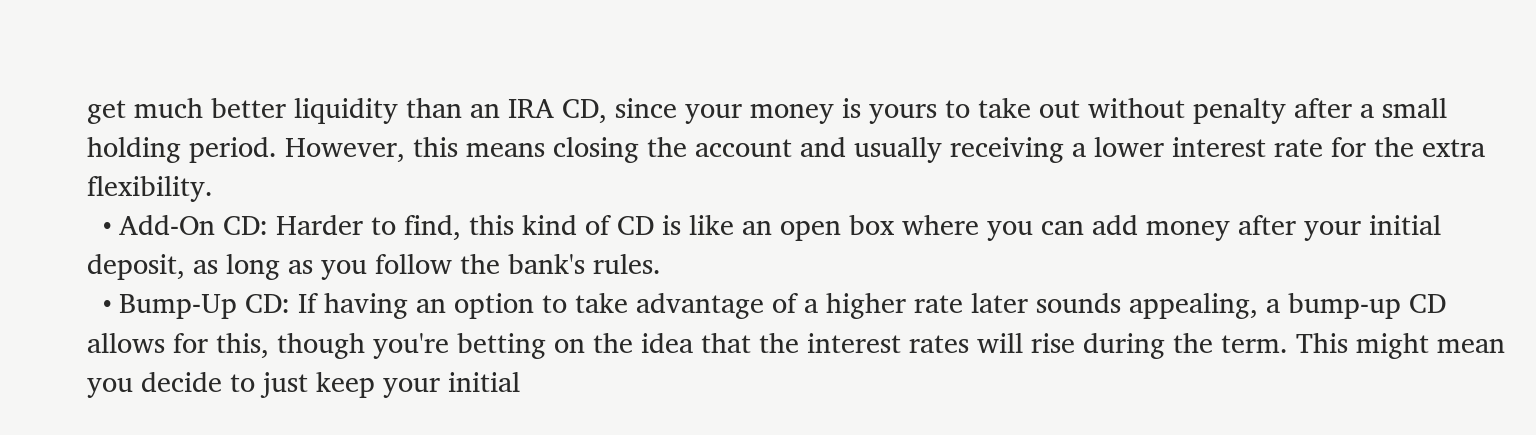get much better liquidity than an IRA CD, since your money is yours to take out without penalty after a small holding period. However, this means closing the account and usually receiving a lower interest rate for the extra flexibility.
  • Add-On CD: Harder to find, this kind of CD is like an open box where you can add money after your initial deposit, as long as you follow the bank's rules.
  • Bump-Up CD: If having an option to take advantage of a higher rate later sounds appealing, a bump-up CD allows for this, though you're betting on the idea that the interest rates will rise during the term. This might mean you decide to just keep your initial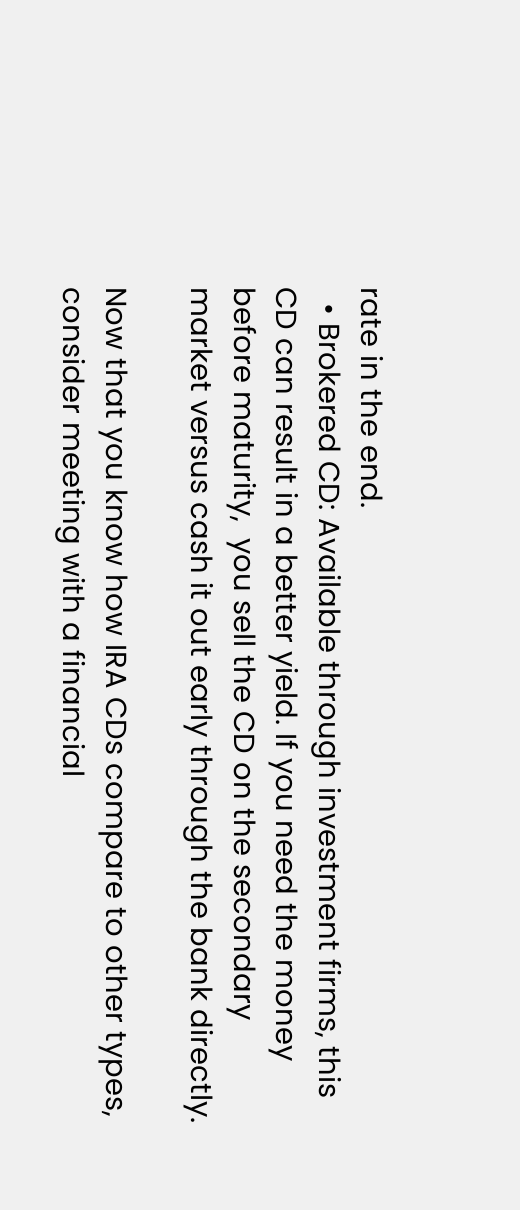rate in the end.
  • Brokered CD: Available through investment firms, this CD can result in a better yield. If you need the money before maturity,  you sell the CD on the secondary market versus cash it out early through the bank directly.

Now that you know how IRA CDs compare to other types, consider meeting with a financial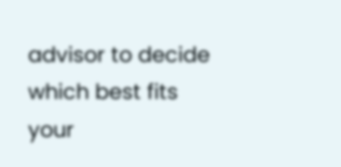advisor to decide which best fits your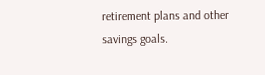retirement plans and other savings goals.